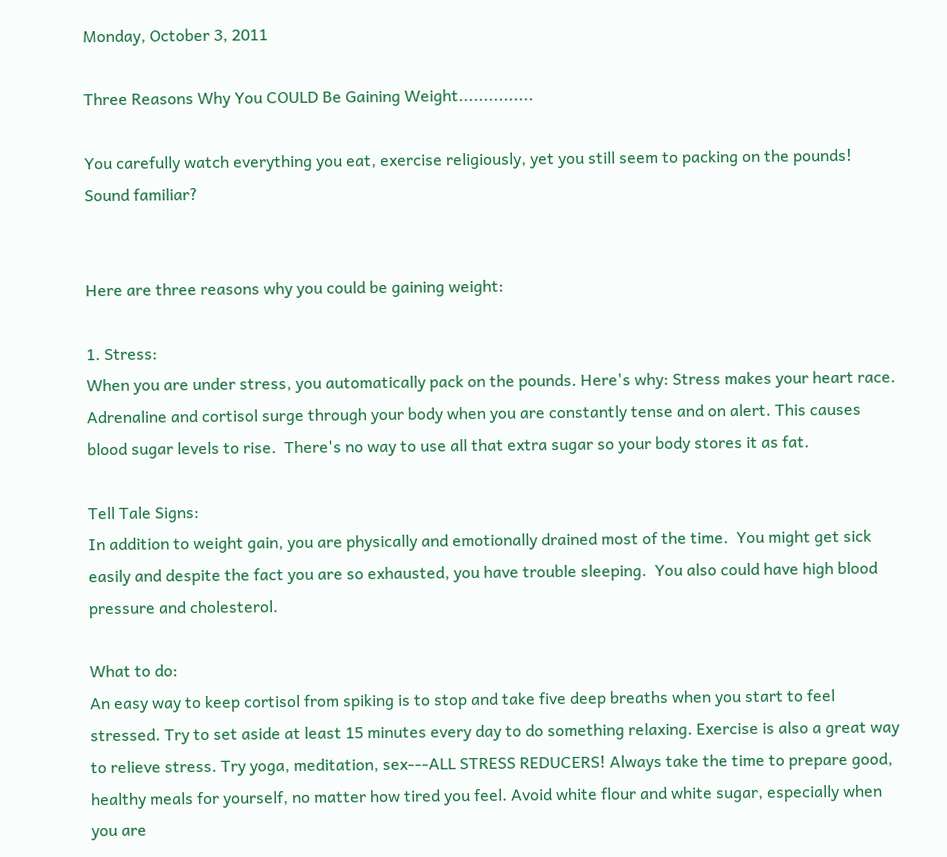Monday, October 3, 2011

Three Reasons Why You COULD Be Gaining Weight...............

You carefully watch everything you eat, exercise religiously, yet you still seem to packing on the pounds! Sound familiar?


Here are three reasons why you could be gaining weight:

1. Stress:
When you are under stress, you automatically pack on the pounds. Here's why: Stress makes your heart race. Adrenaline and cortisol surge through your body when you are constantly tense and on alert. This causes blood sugar levels to rise.  There's no way to use all that extra sugar so your body stores it as fat.

Tell Tale Signs:
In addition to weight gain, you are physically and emotionally drained most of the time.  You might get sick easily and despite the fact you are so exhausted, you have trouble sleeping.  You also could have high blood pressure and cholesterol.

What to do:
An easy way to keep cortisol from spiking is to stop and take five deep breaths when you start to feel stressed. Try to set aside at least 15 minutes every day to do something relaxing. Exercise is also a great way to relieve stress. Try yoga, meditation, sex---ALL STRESS REDUCERS! Always take the time to prepare good, healthy meals for yourself, no matter how tired you feel. Avoid white flour and white sugar, especially when you are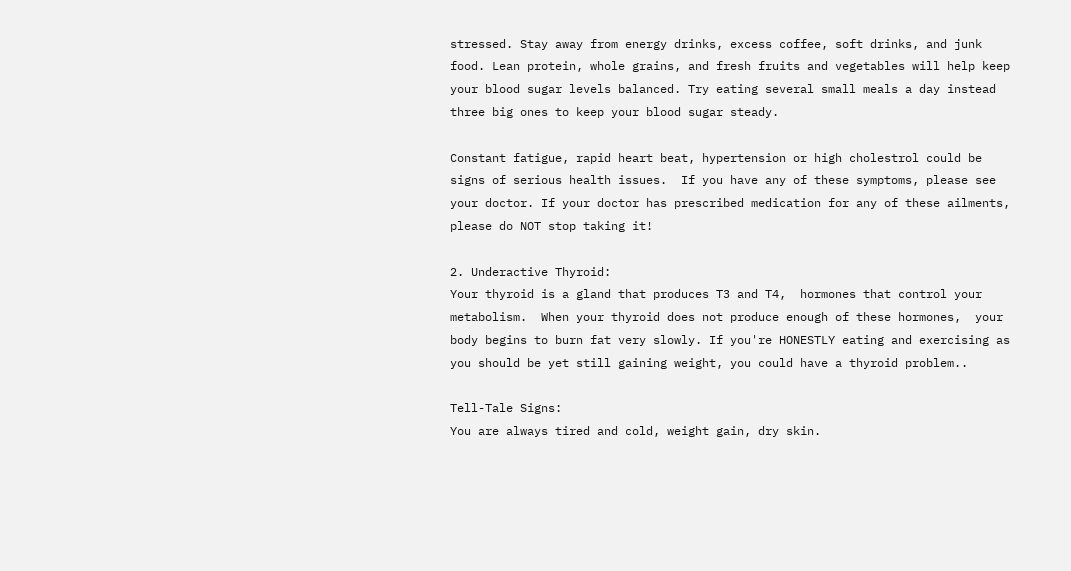stressed. Stay away from energy drinks, excess coffee, soft drinks, and junk food. Lean protein, whole grains, and fresh fruits and vegetables will help keep your blood sugar levels balanced. Try eating several small meals a day instead three big ones to keep your blood sugar steady.

Constant fatigue, rapid heart beat, hypertension or high cholestrol could be signs of serious health issues.  If you have any of these symptoms, please see your doctor. If your doctor has prescribed medication for any of these ailments, please do NOT stop taking it!

2. Underactive Thyroid:
Your thyroid is a gland that produces T3 and T4,  hormones that control your metabolism.  When your thyroid does not produce enough of these hormones,  your body begins to burn fat very slowly. If you're HONESTLY eating and exercising as you should be yet still gaining weight, you could have a thyroid problem..

Tell-Tale Signs:
You are always tired and cold, weight gain, dry skin.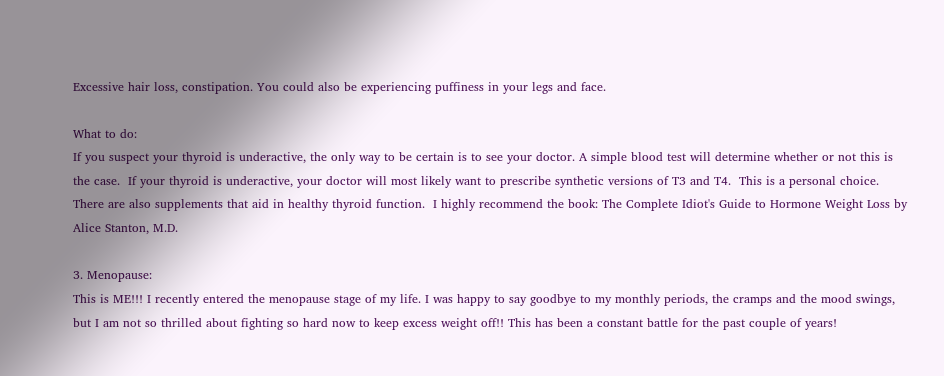Excessive hair loss, constipation. You could also be experiencing puffiness in your legs and face.

What to do:
If you suspect your thyroid is underactive, the only way to be certain is to see your doctor. A simple blood test will determine whether or not this is the case.  If your thyroid is underactive, your doctor will most likely want to prescribe synthetic versions of T3 and T4.  This is a personal choice.  There are also supplements that aid in healthy thyroid function.  I highly recommend the book: The Complete Idiot's Guide to Hormone Weight Loss by Alice Stanton, M.D.

3. Menopause:
This is ME!!! I recently entered the menopause stage of my life. I was happy to say goodbye to my monthly periods, the cramps and the mood swings, but I am not so thrilled about fighting so hard now to keep excess weight off!! This has been a constant battle for the past couple of years!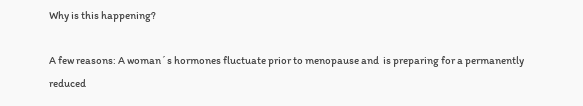Why is this happening?

A few reasons: A woman´s hormones fluctuate prior to menopause and  is preparing for a permanently reduced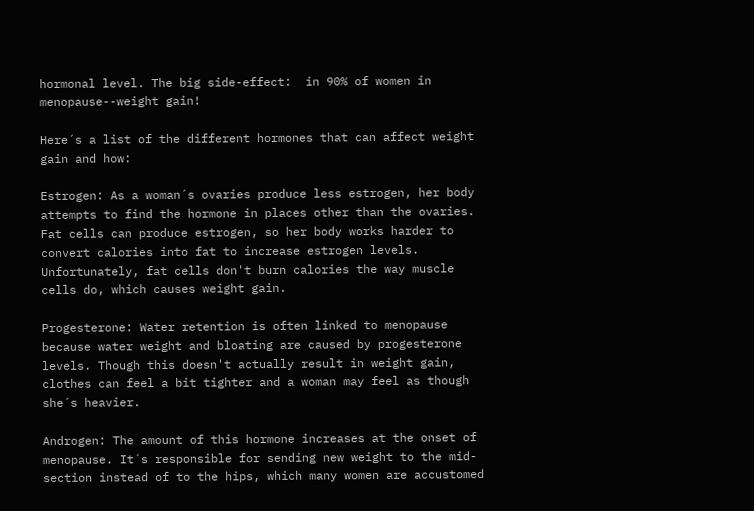hormonal level. The big side-effect:  in 90% of women in menopause--weight gain!

Here´s a list of the different hormones that can affect weight gain and how:

Estrogen: As a woman´s ovaries produce less estrogen, her body attempts to find the hormone in places other than the ovaries. Fat cells can produce estrogen, so her body works harder to convert calories into fat to increase estrogen levels. Unfortunately, fat cells don't burn calories the way muscle cells do, which causes weight gain.

Progesterone: Water retention is often linked to menopause because water weight and bloating are caused by progesterone levels. Though this doesn't actually result in weight gain, clothes can feel a bit tighter and a woman may feel as though she´s heavier.

Androgen: The amount of this hormone increases at the onset of menopause. It´s responsible for sending new weight to the mid-section instead of to the hips, which many women are accustomed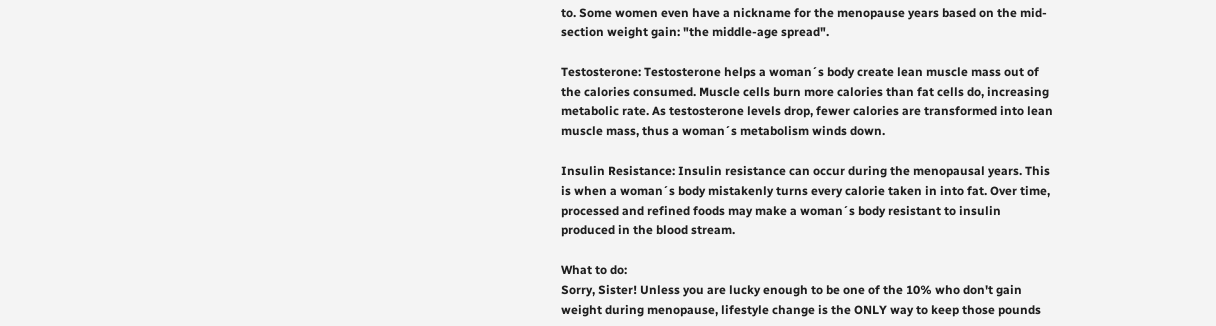to. Some women even have a nickname for the menopause years based on the mid-section weight gain: "the middle-age spread".

Testosterone: Testosterone helps a woman´s body create lean muscle mass out of the calories consumed. Muscle cells burn more calories than fat cells do, increasing metabolic rate. As testosterone levels drop, fewer calories are transformed into lean muscle mass, thus a woman´s metabolism winds down.

Insulin Resistance: Insulin resistance can occur during the menopausal years. This is when a woman´s body mistakenly turns every calorie taken in into fat. Over time, processed and refined foods may make a woman´s body resistant to insulin produced in the blood stream.

What to do:
Sorry, Sister! Unless you are lucky enough to be one of the 10% who don't gain weight during menopause, lifestyle change is the ONLY way to keep those pounds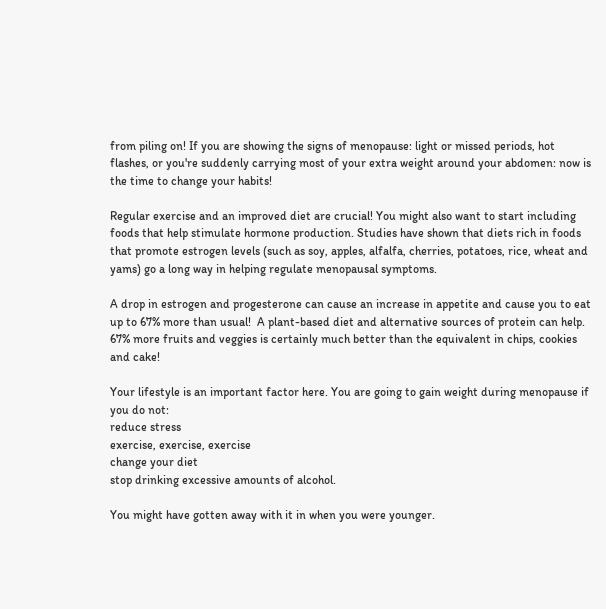from piling on! If you are showing the signs of menopause: light or missed periods, hot flashes, or you're suddenly carrying most of your extra weight around your abdomen: now is the time to change your habits!

Regular exercise and an improved diet are crucial! You might also want to start including foods that help stimulate hormone production. Studies have shown that diets rich in foods that promote estrogen levels (such as soy, apples, alfalfa, cherries, potatoes, rice, wheat and yams) go a long way in helping regulate menopausal symptoms.

A drop in estrogen and progesterone can cause an increase in appetite and cause you to eat up to 67% more than usual!  A plant-based diet and alternative sources of protein can help. 67% more fruits and veggies is certainly much better than the equivalent in chips, cookies and cake!

Your lifestyle is an important factor here. You are going to gain weight during menopause if you do not:
reduce stress
exercise, exercise, exercise
change your diet
stop drinking excessive amounts of alcohol.

You might have gotten away with it in when you were younger.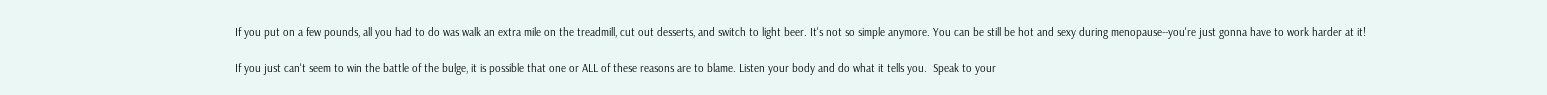If you put on a few pounds, all you had to do was walk an extra mile on the treadmill, cut out desserts, and switch to light beer. It's not so simple anymore. You can be still be hot and sexy during menopause--you're just gonna have to work harder at it!

If you just can't seem to win the battle of the bulge, it is possible that one or ALL of these reasons are to blame. Listen your body and do what it tells you.  Speak to your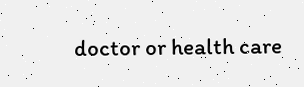doctor or health care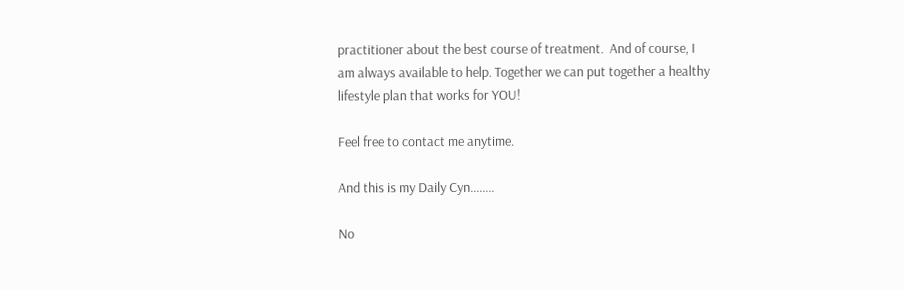practitioner about the best course of treatment.  And of course, I am always available to help. Together we can put together a healthy lifestyle plan that works for YOU!

Feel free to contact me anytime.

And this is my Daily Cyn........

No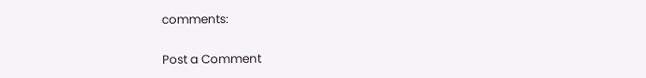comments:

Post a Comment